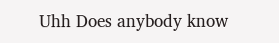Uhh Does anybody know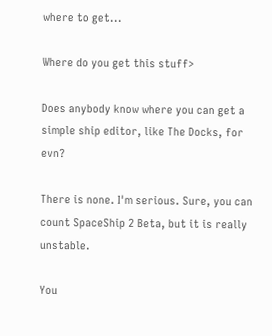where to get...

Where do you get this stuff>

Does anybody know where you can get a simple ship editor, like The Docks, for evn?

There is none. I'm serious. Sure, you can count SpaceShip 2 Beta, but it is really unstable.

You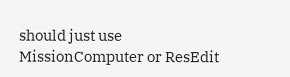should just use MissionComputer or ResEdit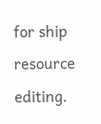for ship resource editing.